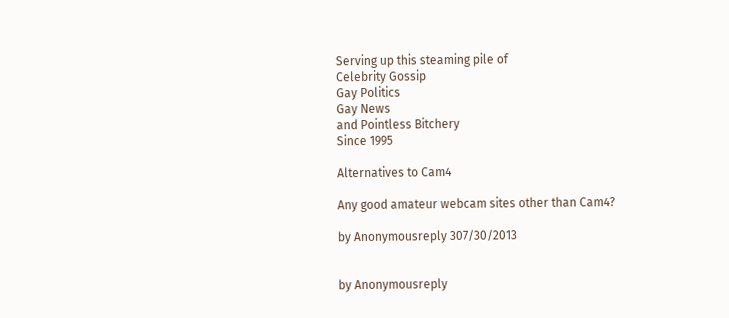Serving up this steaming pile of
Celebrity Gossip
Gay Politics
Gay News
and Pointless Bitchery
Since 1995

Alternatives to Cam4

Any good amateur webcam sites other than Cam4?

by Anonymousreply 307/30/2013


by Anonymousreply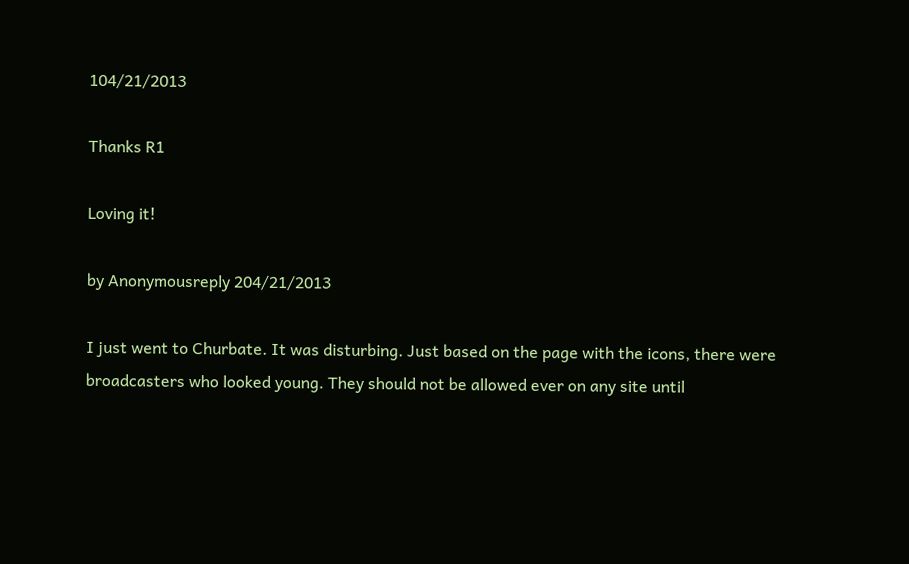104/21/2013

Thanks R1

Loving it!

by Anonymousreply 204/21/2013

I just went to Churbate. It was disturbing. Just based on the page with the icons, there were broadcasters who looked young. They should not be allowed ever on any site until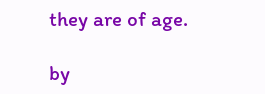they are of age.

by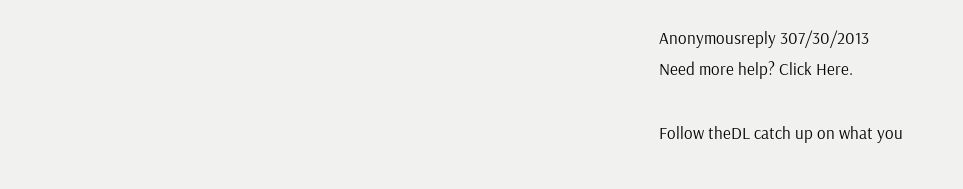Anonymousreply 307/30/2013
Need more help? Click Here.

Follow theDL catch up on what you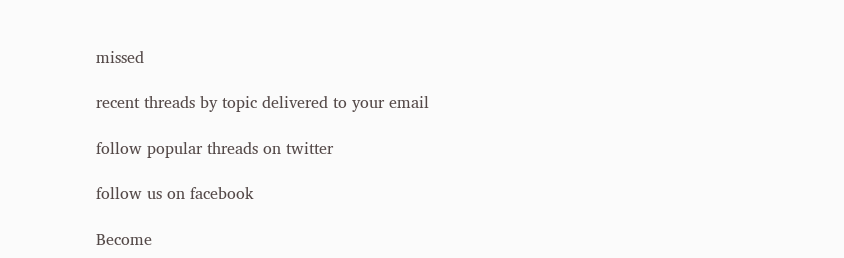missed

recent threads by topic delivered to your email

follow popular threads on twitter

follow us on facebook

Become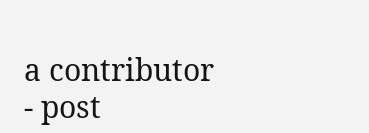a contributor - post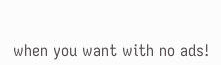when you want with no ads!